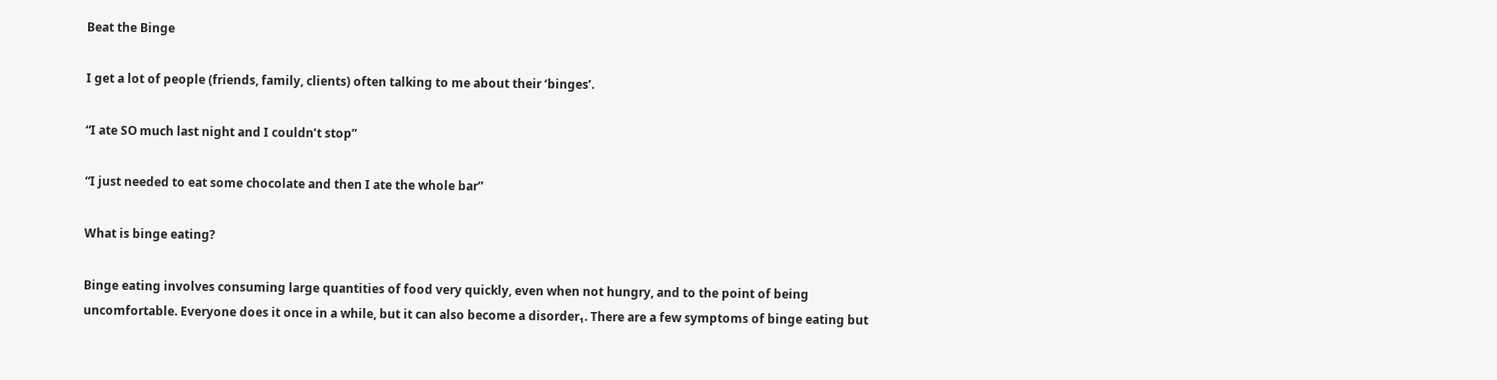Beat the Binge

I get a lot of people (friends, family, clients) often talking to me about their ‘binges’.

“I ate SO much last night and I couldn’t stop”

“I just needed to eat some chocolate and then I ate the whole bar”

What is binge eating?

Binge eating involves consuming large quantities of food very quickly, even when not hungry, and to the point of being uncomfortable. Everyone does it once in a while, but it can also become a disorder₁. There are a few symptoms of binge eating but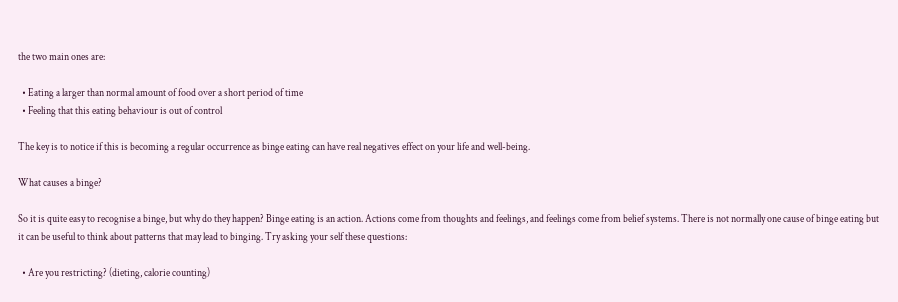the two main ones are:

  • Eating a larger than normal amount of food over a short period of time
  • Feeling that this eating behaviour is out of control

The key is to notice if this is becoming a regular occurrence as binge eating can have real negatives effect on your life and well-being.

What causes a binge?

So it is quite easy to recognise a binge, but why do they happen? Binge eating is an action. Actions come from thoughts and feelings, and feelings come from belief systems. There is not normally one cause of binge eating but it can be useful to think about patterns that may lead to binging. Try asking your self these questions:

  • Are you restricting? (dieting, calorie counting)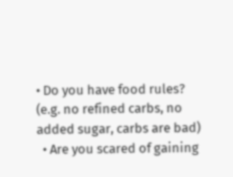• Do you have food rules? (e.g. no refined carbs, no added sugar, carbs are bad)
  • Are you scared of gaining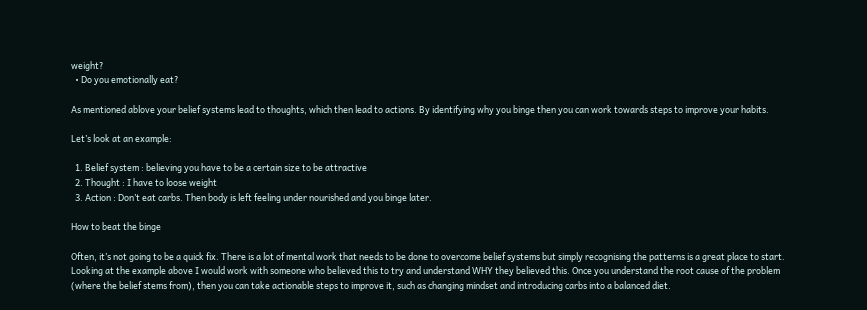weight?
  • Do you emotionally eat?

As mentioned ablove your belief systems lead to thoughts, which then lead to actions. By identifying why you binge then you can work towards steps to improve your habits.

Let’s look at an example:

  1. Belief system : believing you have to be a certain size to be attractive
  2. Thought : I have to loose weight
  3. Action : Don’t eat carbs. Then body is left feeling under nourished and you binge later.

How to beat the binge

Often, it’s not going to be a quick fix. There is a lot of mental work that needs to be done to overcome belief systems but simply recognising the patterns is a great place to start. Looking at the example above I would work with someone who believed this to try and understand WHY they believed this. Once you understand the root cause of the problem (where the belief stems from), then you can take actionable steps to improve it, such as changing mindset and introducing carbs into a balanced diet.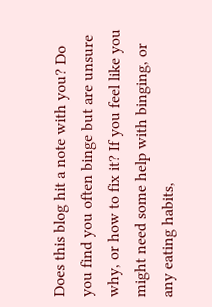Does this blog hit a note with you? Do you find you often binge but are unsure why, or how to fix it? If you feel like you might need some help with binging, or any eating habits,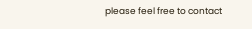please feel free to contact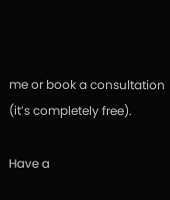me or book a consultation (it’s completely free).

Have a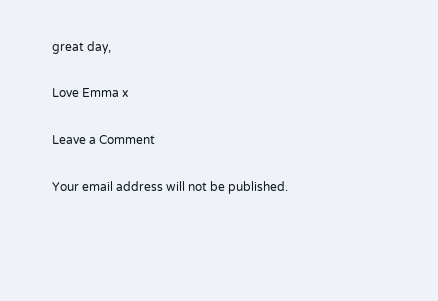great day,

Love Emma x

Leave a Comment

Your email address will not be published.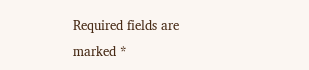Required fields are marked *